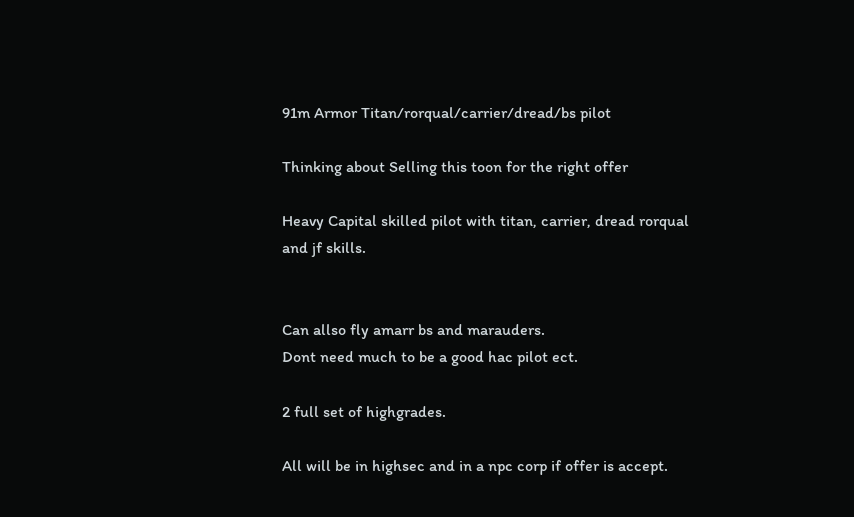91m Armor Titan/rorqual/carrier/dread/bs pilot

Thinking about Selling this toon for the right offer

Heavy Capital skilled pilot with titan, carrier, dread rorqual and jf skills.


Can allso fly amarr bs and marauders.
Dont need much to be a good hac pilot ect.

2 full set of highgrades.

All will be in highsec and in a npc corp if offer is accept.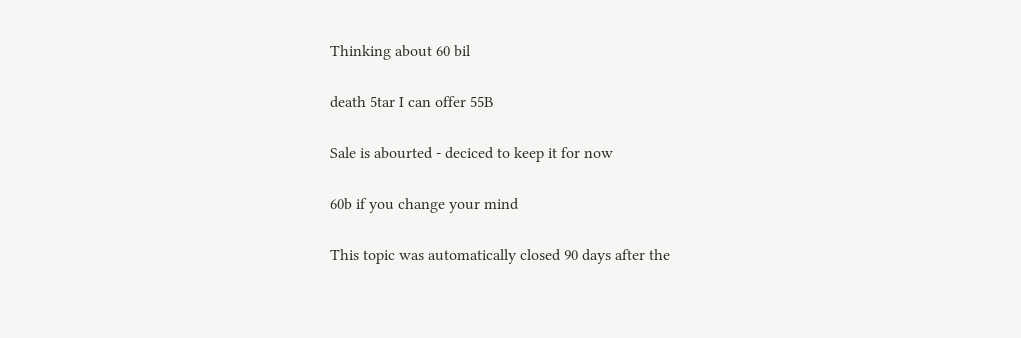Thinking about 60 bil

death 5tar I can offer 55B

Sale is abourted - deciced to keep it for now

60b if you change your mind

This topic was automatically closed 90 days after the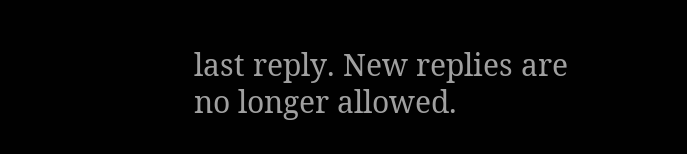last reply. New replies are no longer allowed.